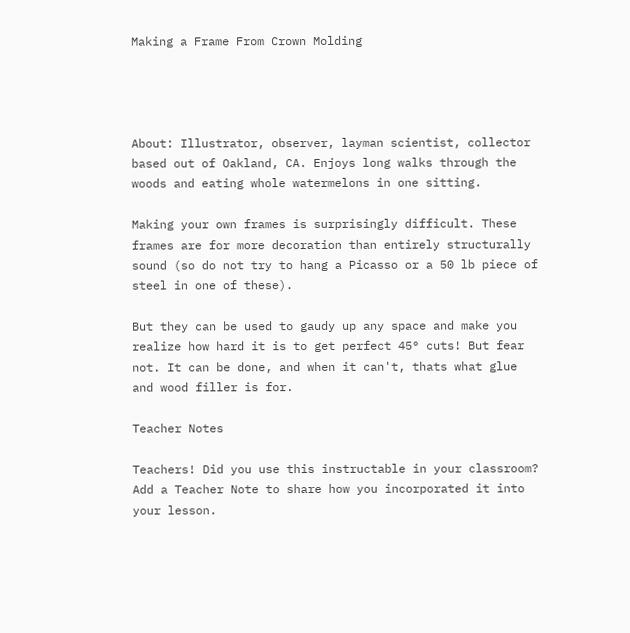Making a Frame From Crown Molding




About: Illustrator, observer, layman scientist, collector based out of Oakland, CA. Enjoys long walks through the woods and eating whole watermelons in one sitting.

Making your own frames is surprisingly difficult. These frames are for more decoration than entirely structurally sound (so do not try to hang a Picasso or a 50 lb piece of steel in one of these).

But they can be used to gaudy up any space and make you realize how hard it is to get perfect 45° cuts! But fear not. It can be done, and when it can't, thats what glue and wood filler is for.

Teacher Notes

Teachers! Did you use this instructable in your classroom?
Add a Teacher Note to share how you incorporated it into your lesson.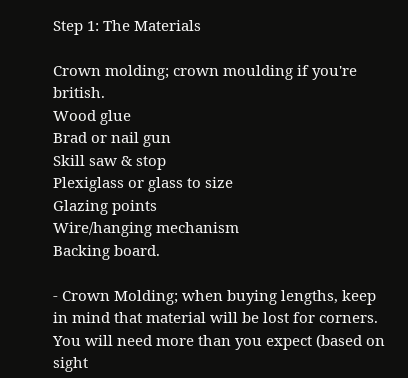Step 1: The Materials

Crown molding; crown moulding if you're british.
Wood glue
Brad or nail gun
Skill saw & stop
Plexiglass or glass to size
Glazing points
Wire/hanging mechanism
Backing board.

- Crown Molding; when buying lengths, keep in mind that material will be lost for corners. You will need more than you expect (based on sight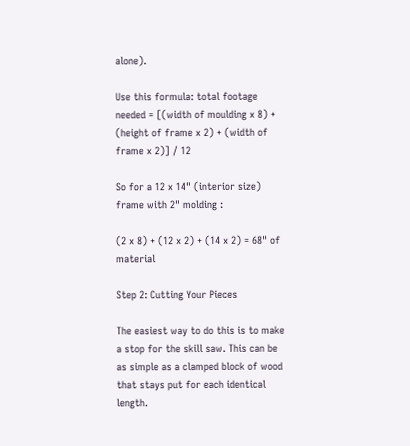alone).

Use this formula: total footage needed = [(width of moulding x 8) + (height of frame x 2) + (width of frame x 2)] / 12

So for a 12 x 14" (interior size) frame with 2" molding :

(2 x 8) + (12 x 2) + (14 x 2) = 68" of material

Step 2: Cutting Your Pieces

The easiest way to do this is to make a stop for the skill saw. This can be as simple as a clamped block of wood that stays put for each identical length.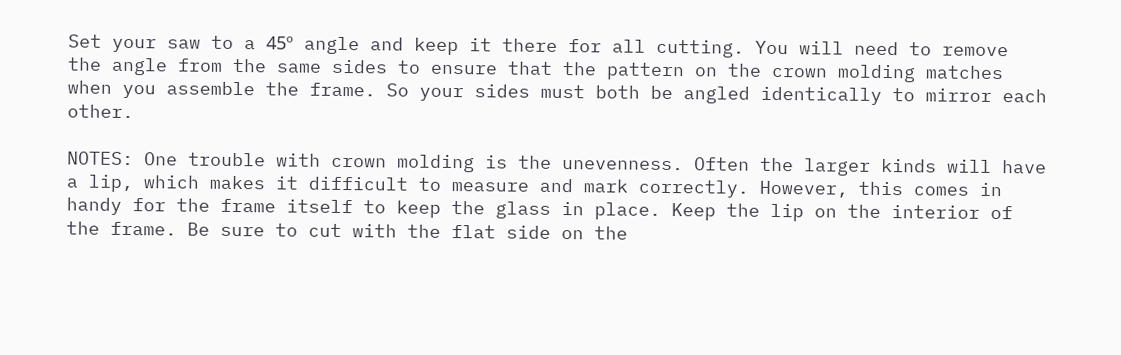Set your saw to a 45º angle and keep it there for all cutting. You will need to remove the angle from the same sides to ensure that the pattern on the crown molding matches when you assemble the frame. So your sides must both be angled identically to mirror each other.

NOTES: One trouble with crown molding is the unevenness. Often the larger kinds will have a lip, which makes it difficult to measure and mark correctly. However, this comes in handy for the frame itself to keep the glass in place. Keep the lip on the interior of the frame. Be sure to cut with the flat side on the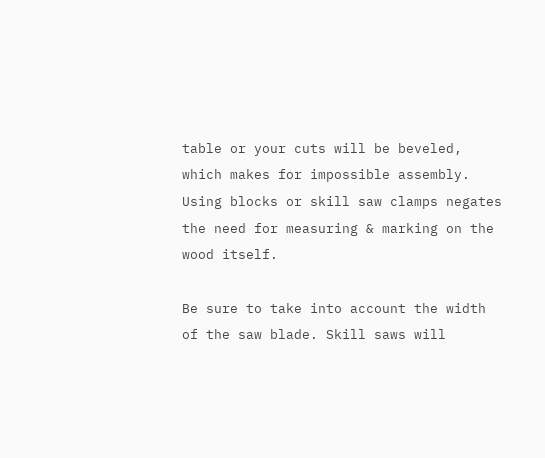table or your cuts will be beveled, which makes for impossible assembly. Using blocks or skill saw clamps negates the need for measuring & marking on the wood itself.

Be sure to take into account the width of the saw blade. Skill saws will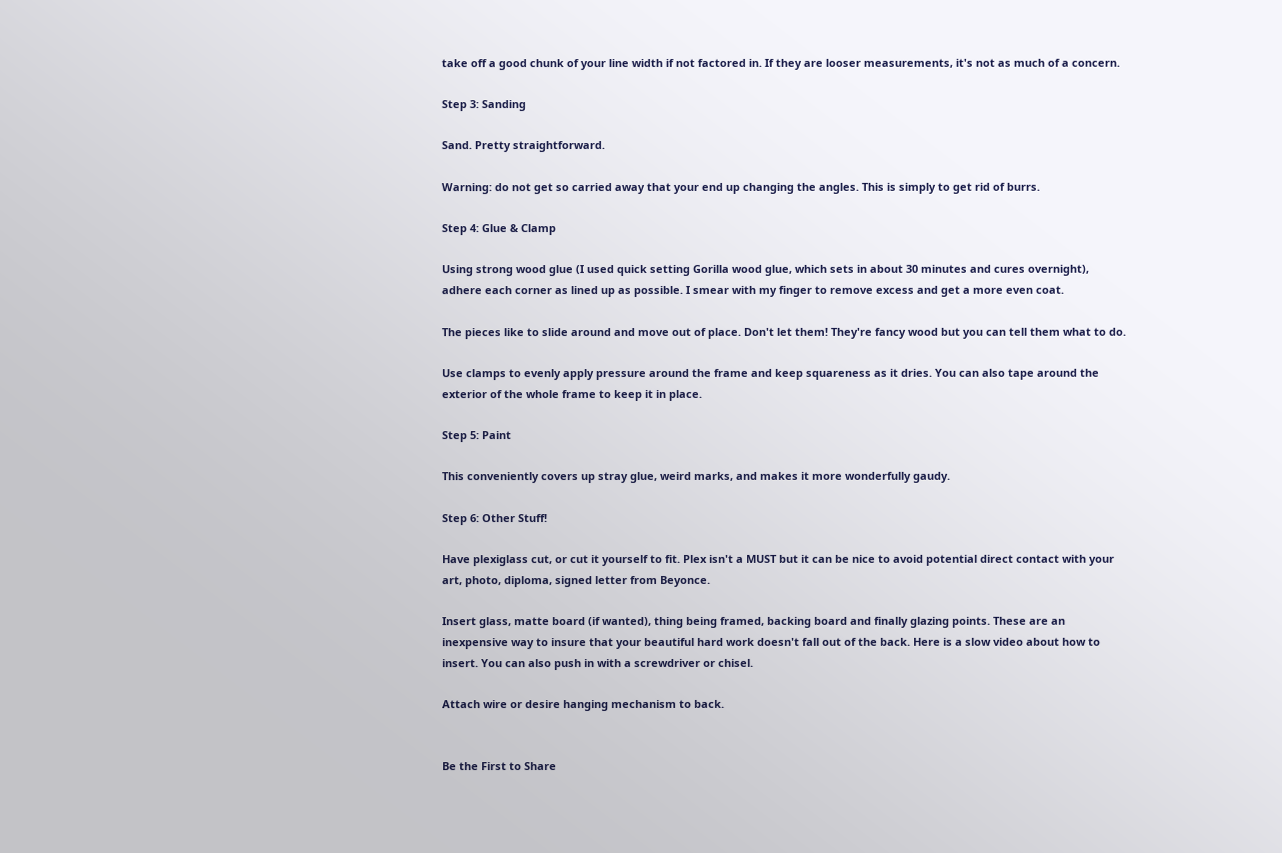take off a good chunk of your line width if not factored in. If they are looser measurements, it's not as much of a concern.

Step 3: Sanding

Sand. Pretty straightforward.

Warning: do not get so carried away that your end up changing the angles. This is simply to get rid of burrs.

Step 4: Glue & Clamp

Using strong wood glue (I used quick setting Gorilla wood glue, which sets in about 30 minutes and cures overnight), adhere each corner as lined up as possible. I smear with my finger to remove excess and get a more even coat.

The pieces like to slide around and move out of place. Don't let them! They're fancy wood but you can tell them what to do.

Use clamps to evenly apply pressure around the frame and keep squareness as it dries. You can also tape around the exterior of the whole frame to keep it in place.

Step 5: Paint

This conveniently covers up stray glue, weird marks, and makes it more wonderfully gaudy.

Step 6: Other Stuff!

Have plexiglass cut, or cut it yourself to fit. Plex isn't a MUST but it can be nice to avoid potential direct contact with your art, photo, diploma, signed letter from Beyonce.

Insert glass, matte board (if wanted), thing being framed, backing board and finally glazing points. These are an inexpensive way to insure that your beautiful hard work doesn't fall out of the back. Here is a slow video about how to insert. You can also push in with a screwdriver or chisel.

Attach wire or desire hanging mechanism to back.


Be the First to Share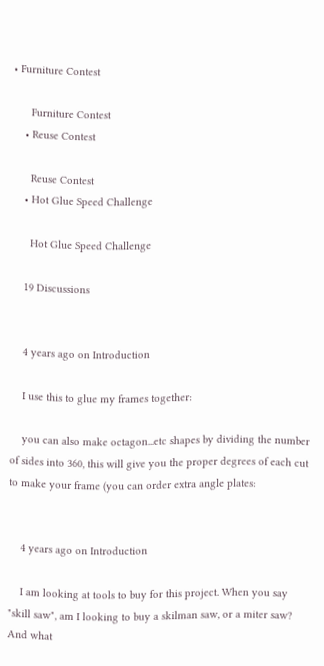• Furniture Contest

      Furniture Contest
    • Reuse Contest

      Reuse Contest
    • Hot Glue Speed Challenge

      Hot Glue Speed Challenge

    19 Discussions


    4 years ago on Introduction

    I use this to glue my frames together:

    you can also make octagon...etc shapes by dividing the number of sides into 360, this will give you the proper degrees of each cut to make your frame (you can order extra angle plates:


    4 years ago on Introduction

    I am looking at tools to buy for this project. When you say "skill saw", am I looking to buy a skilman saw, or a miter saw? And what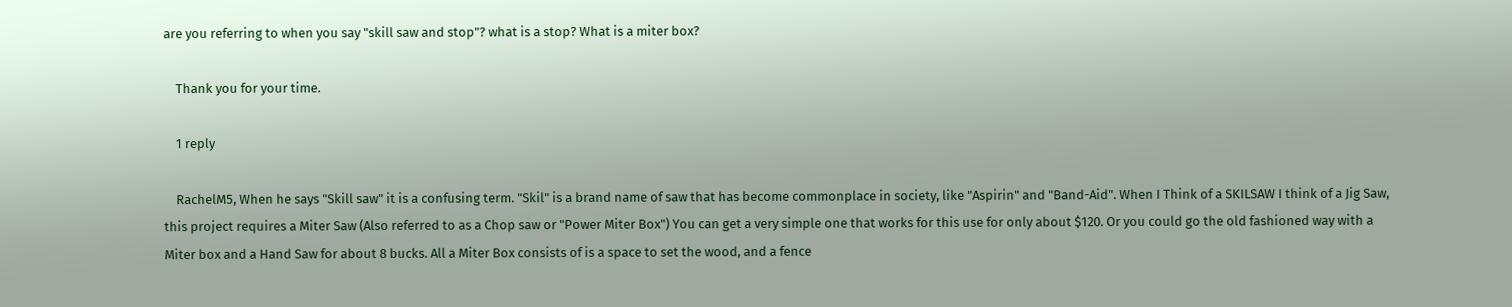are you referring to when you say "skill saw and stop"? what is a stop? What is a miter box?

    Thank you for your time.

    1 reply

    RachelM5, When he says "Skill saw" it is a confusing term. "Skil" is a brand name of saw that has become commonplace in society, like "Aspirin" and "Band-Aid". When I Think of a SKILSAW I think of a Jig Saw, this project requires a Miter Saw (Also referred to as a Chop saw or "Power Miter Box") You can get a very simple one that works for this use for only about $120. Or you could go the old fashioned way with a Miter box and a Hand Saw for about 8 bucks. All a Miter Box consists of is a space to set the wood, and a fence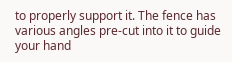to properly support it. The fence has various angles pre-cut into it to guide your hand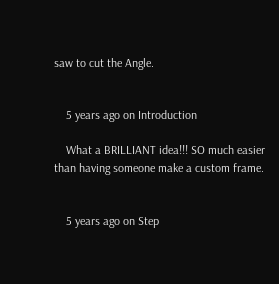saw to cut the Angle.


    5 years ago on Introduction

    What a BRILLIANT idea!!! SO much easier than having someone make a custom frame.


    5 years ago on Step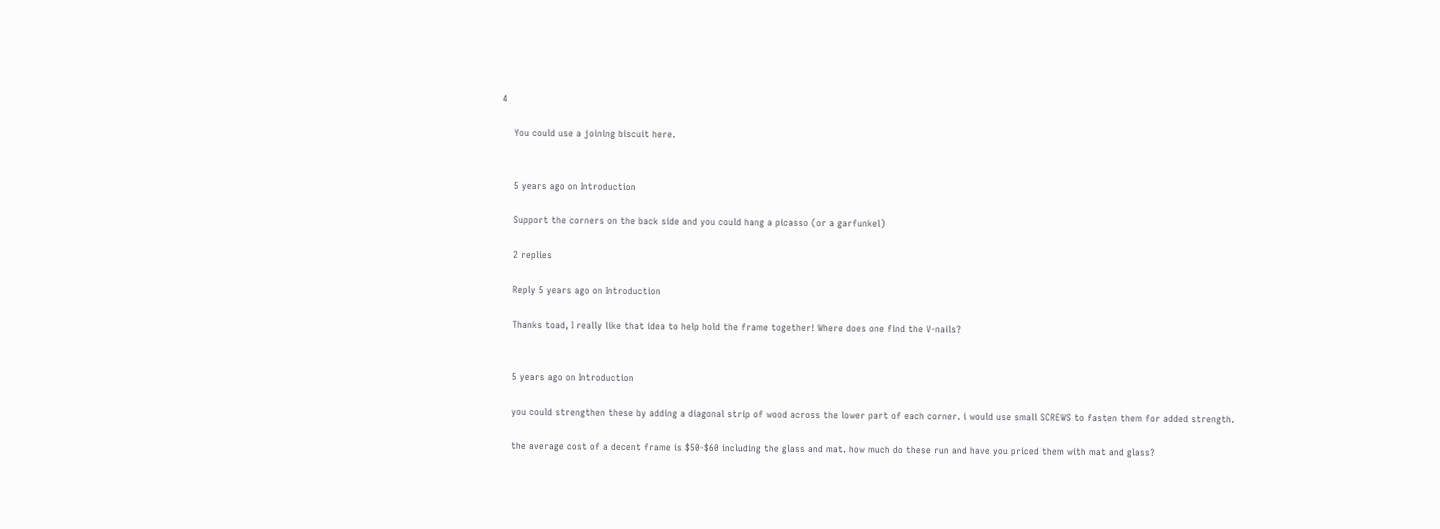4

    You could use a joining biscuit here.


    5 years ago on Introduction

    Support the corners on the back side and you could hang a picasso (or a garfunkel)

    2 replies

    Reply 5 years ago on Introduction

    Thanks toad, I really like that idea to help hold the frame together! Where does one find the V-nails?


    5 years ago on Introduction

    you could strengthen these by adding a diagonal strip of wood across the lower part of each corner. i would use small SCREWS to fasten them for added strength.

    the average cost of a decent frame is $50-$60 including the glass and mat. how much do these run and have you priced them with mat and glass?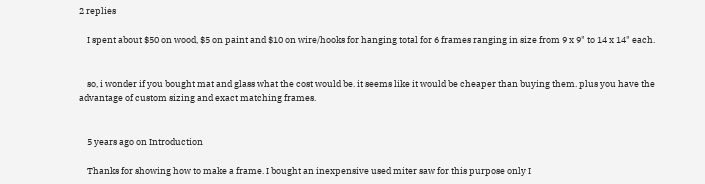2 replies

    I spent about $50 on wood, $5 on paint and $10 on wire/hooks for hanging total for 6 frames ranging in size from 9 x 9" to 14 x 14" each.


    so, i wonder if you bought mat and glass what the cost would be. it seems like it would be cheaper than buying them. plus you have the advantage of custom sizing and exact matching frames.


    5 years ago on Introduction

    Thanks for showing how to make a frame. I bought an inexpensive used miter saw for this purpose only I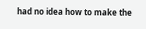had no idea how to make the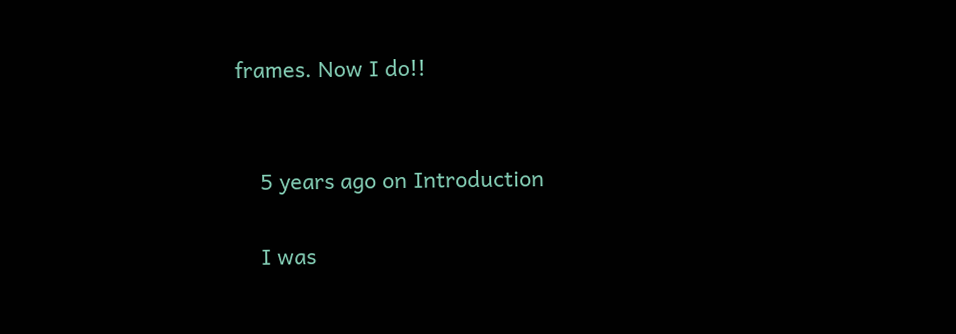frames. Now I do!!


    5 years ago on Introduction

    I was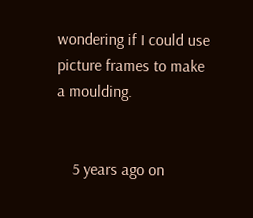wondering if I could use picture frames to make a moulding.


    5 years ago on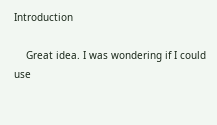Introduction

    Great idea. I was wondering if I could use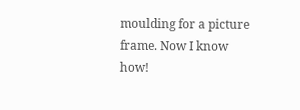moulding for a picture frame. Now I know how!